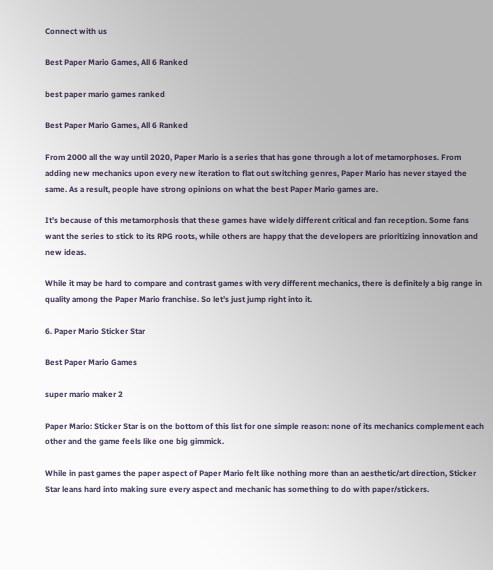Connect with us

Best Paper Mario Games, All 6 Ranked

best paper mario games ranked

Best Paper Mario Games, All 6 Ranked

From 2000 all the way until 2020, Paper Mario is a series that has gone through a lot of metamorphoses. From adding new mechanics upon every new iteration to flat out switching genres, Paper Mario has never stayed the same. As a result, people have strong opinions on what the best Paper Mario games are.

It’s because of this metamorphosis that these games have widely different critical and fan reception. Some fans want the series to stick to its RPG roots, while others are happy that the developers are prioritizing innovation and new ideas.

While it may be hard to compare and contrast games with very different mechanics, there is definitely a big range in quality among the Paper Mario franchise. So let’s just jump right into it.

6. Paper Mario Sticker Star

Best Paper Mario Games

super mario maker 2

Paper Mario: Sticker Star is on the bottom of this list for one simple reason: none of its mechanics complement each other and the game feels like one big gimmick.

While in past games the paper aspect of Paper Mario felt like nothing more than an aesthetic/art direction, Sticker Star leans hard into making sure every aspect and mechanic has something to do with paper/stickers.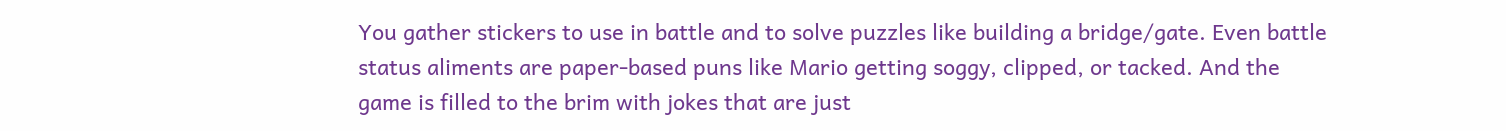You gather stickers to use in battle and to solve puzzles like building a bridge/gate. Even battle status aliments are paper-based puns like Mario getting soggy, clipped, or tacked. And the game is filled to the brim with jokes that are just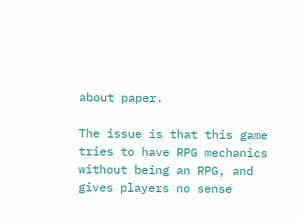about paper.

The issue is that this game tries to have RPG mechanics without being an RPG, and gives players no sense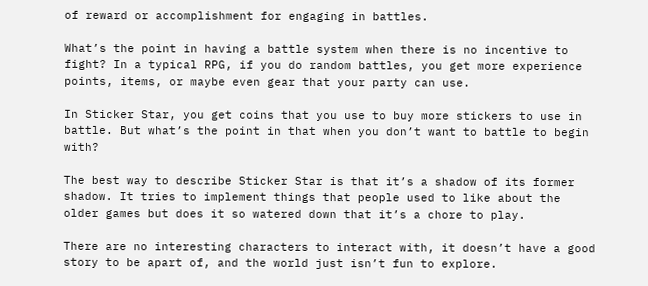of reward or accomplishment for engaging in battles.

What’s the point in having a battle system when there is no incentive to fight? In a typical RPG, if you do random battles, you get more experience points, items, or maybe even gear that your party can use.

In Sticker Star, you get coins that you use to buy more stickers to use in battle. But what’s the point in that when you don’t want to battle to begin with?

The best way to describe Sticker Star is that it’s a shadow of its former shadow. It tries to implement things that people used to like about the older games but does it so watered down that it’s a chore to play.

There are no interesting characters to interact with, it doesn’t have a good story to be apart of, and the world just isn’t fun to explore.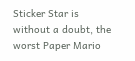Sticker Star is without a doubt, the worst Paper Mario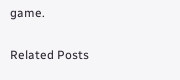game.

Related Posts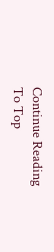Continue Reading
To Top